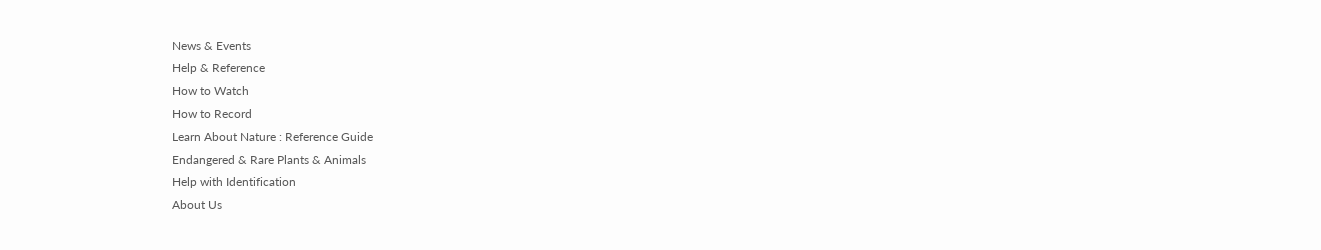News & Events
Help & Reference
How to Watch
How to Record
Learn About Nature : Reference Guide
Endangered & Rare Plants & Animals
Help with Identification
About Us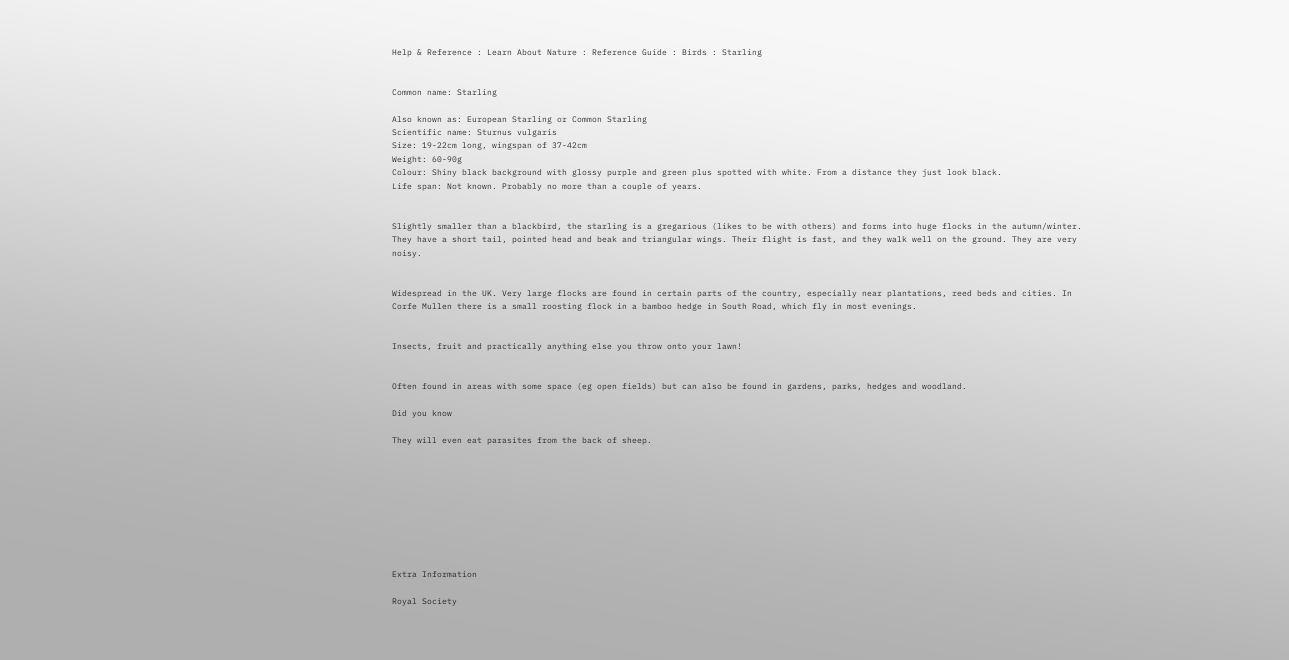Help & Reference : Learn About Nature : Reference Guide : Birds : Starling


Common name: Starling

Also known as: European Starling or Common Starling
Scientific name: Sturnus vulgaris
Size: 19-22cm long, wingspan of 37-42cm
Weight: 60-90g
Colour: Shiny black background with glossy purple and green plus spotted with white. From a distance they just look black.
Life span: Not known. Probably no more than a couple of years.


Slightly smaller than a blackbird, the starling is a gregarious (likes to be with others) and forms into huge flocks in the autumn/winter. They have a short tail, pointed head and beak and triangular wings. Their flight is fast, and they walk well on the ground. They are very noisy.


Widespread in the UK. Very large flocks are found in certain parts of the country, especially near plantations, reed beds and cities. In Corfe Mullen there is a small roosting flock in a bamboo hedge in South Road, which fly in most evenings.


Insects, fruit and practically anything else you throw onto your lawn!


Often found in areas with some space (eg open fields) but can also be found in gardens, parks, hedges and woodland.

Did you know

They will even eat parasites from the back of sheep.









Extra Information

Royal Society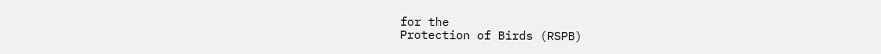for the
Protection of Birds (RSPB)